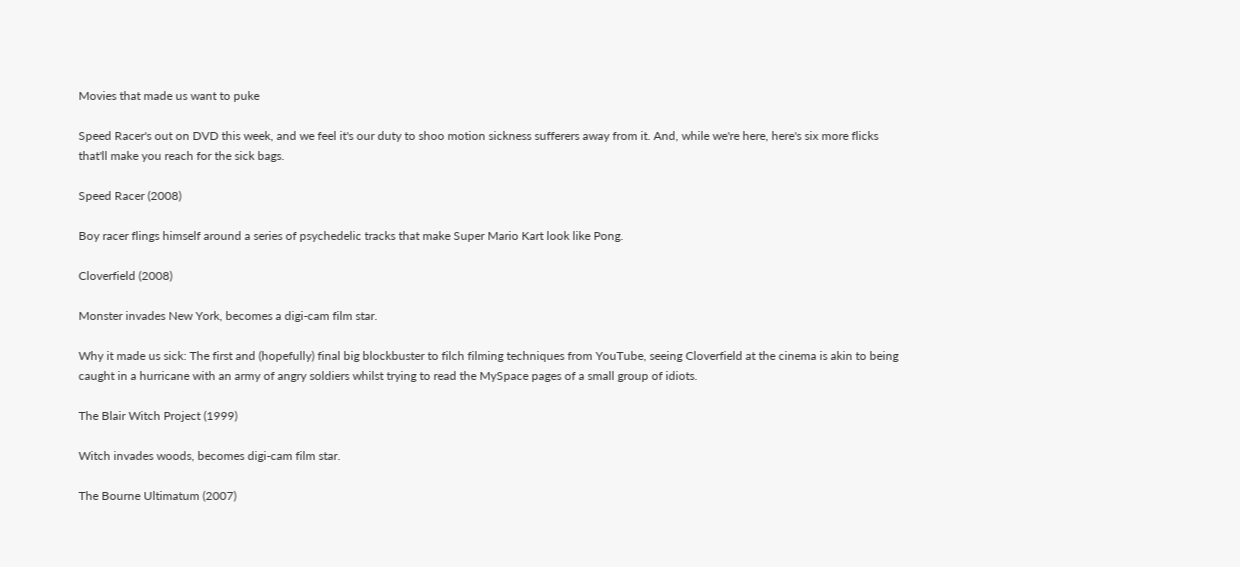Movies that made us want to puke

Speed Racer's out on DVD this week, and we feel it's our duty to shoo motion sickness sufferers away from it. And, while we're here, here's six more flicks that'll make you reach for the sick bags.

Speed Racer (2008)

Boy racer flings himself around a series of psychedelic tracks that make Super Mario Kart look like Pong.

Cloverfield (2008)

Monster invades New York, becomes a digi-cam film star.

Why it made us sick: The first and (hopefully) final big blockbuster to filch filming techniques from YouTube, seeing Cloverfield at the cinema is akin to being caught in a hurricane with an army of angry soldiers whilst trying to read the MySpace pages of a small group of idiots.

The Blair Witch Project (1999)

Witch invades woods, becomes digi-cam film star.

The Bourne Ultimatum (2007)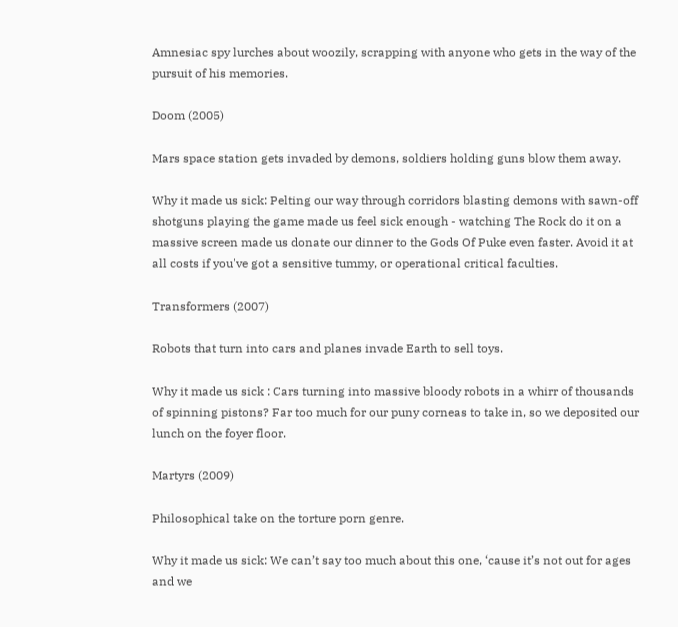Amnesiac spy lurches about woozily, scrapping with anyone who gets in the way of the pursuit of his memories.

Doom (2005)

Mars space station gets invaded by demons, soldiers holding guns blow them away.

Why it made us sick: Pelting our way through corridors blasting demons with sawn-off shotguns playing the game made us feel sick enough - watching The Rock do it on a massive screen made us donate our dinner to the Gods Of Puke even faster. Avoid it at all costs if you've got a sensitive tummy, or operational critical faculties.

Transformers (2007)

Robots that turn into cars and planes invade Earth to sell toys.

Why it made us sick : Cars turning into massive bloody robots in a whirr of thousands of spinning pistons? Far too much for our puny corneas to take in, so we deposited our lunch on the foyer floor.

Martyrs (2009)

Philosophical take on the torture porn genre.

Why it made us sick: We can’t say too much about this one, ‘cause it’s not out for ages and we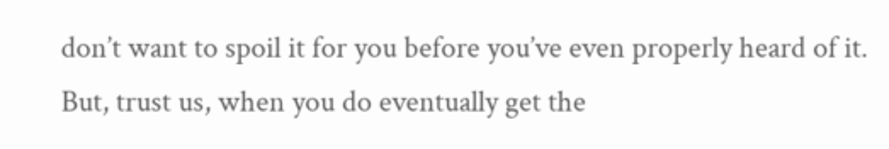don’t want to spoil it for you before you’ve even properly heard of it. But, trust us, when you do eventually get the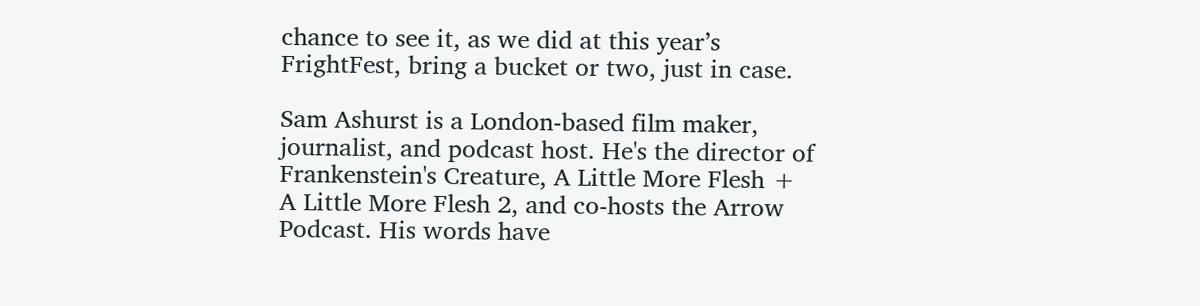chance to see it, as we did at this year’s FrightFest, bring a bucket or two, just in case.

Sam Ashurst is a London-based film maker, journalist, and podcast host. He's the director of Frankenstein's Creature, A Little More Flesh + A Little More Flesh 2, and co-hosts the Arrow Podcast. His words have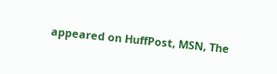appeared on HuffPost, MSN, The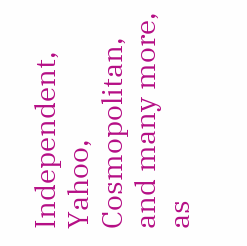Independent, Yahoo, Cosmopolitan, and many more, as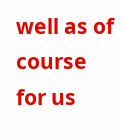well as of course for us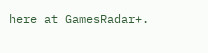here at GamesRadar+.